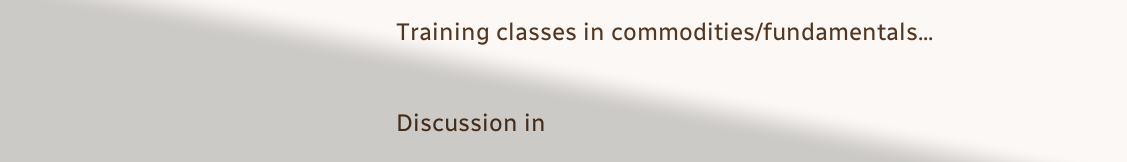Training classes in commodities/fundamentals...

Discussion in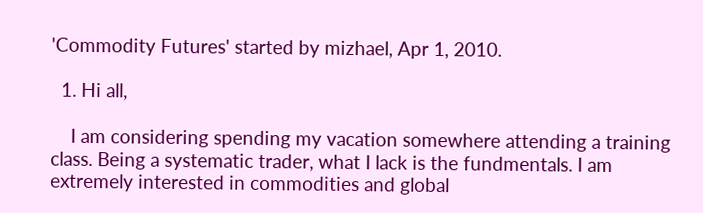'Commodity Futures' started by mizhael, Apr 1, 2010.

  1. Hi all,

    I am considering spending my vacation somewhere attending a training class. Being a systematic trader, what I lack is the fundmentals. I am extremely interested in commodities and global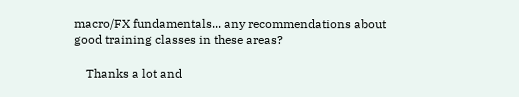macro/FX fundamentals... any recommendations about good training classes in these areas?

    Thanks a lot and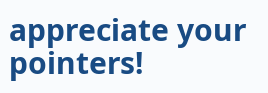appreciate your pointers!